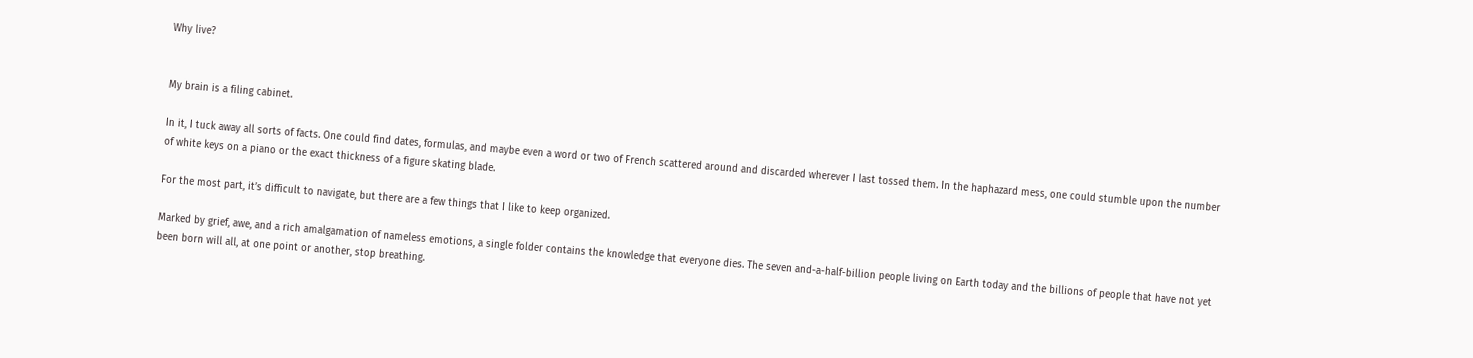Why live?


My brain is a filing cabinet.

In it, I tuck away all sorts of facts. One could find dates, formulas, and maybe even a word or two of French scattered around and discarded wherever I last tossed them. In the haphazard mess, one could stumble upon the number of white keys on a piano or the exact thickness of a figure skating blade.

For the most part, it’s difficult to navigate, but there are a few things that I like to keep organized.

Marked by grief, awe, and a rich amalgamation of nameless emotions, a single folder contains the knowledge that everyone dies. The seven and-a-half-billion people living on Earth today and the billions of people that have not yet been born will all, at one point or another, stop breathing.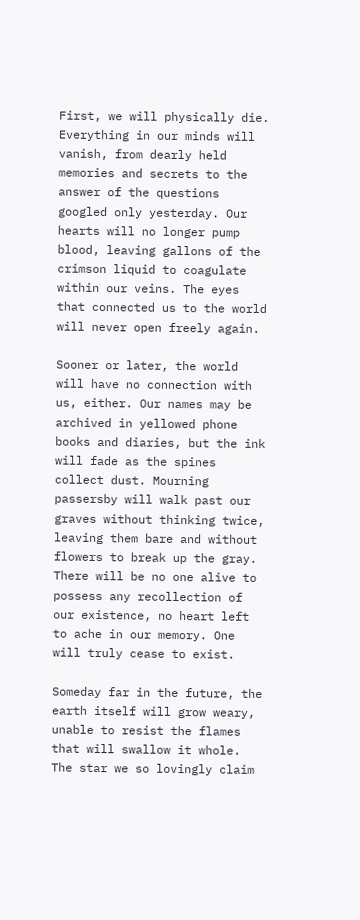First, we will physically die. Everything in our minds will vanish, from dearly held memories and secrets to the answer of the questions googled only yesterday. Our hearts will no longer pump blood, leaving gallons of the crimson liquid to coagulate within our veins. The eyes that connected us to the world will never open freely again.

Sooner or later, the world will have no connection with us, either. Our names may be archived in yellowed phone books and diaries, but the ink will fade as the spines collect dust. Mourning passersby will walk past our graves without thinking twice, leaving them bare and without flowers to break up the gray. There will be no one alive to possess any recollection of our existence, no heart left to ache in our memory. One will truly cease to exist.

Someday far in the future, the earth itself will grow weary, unable to resist the flames that will swallow it whole. The star we so lovingly claim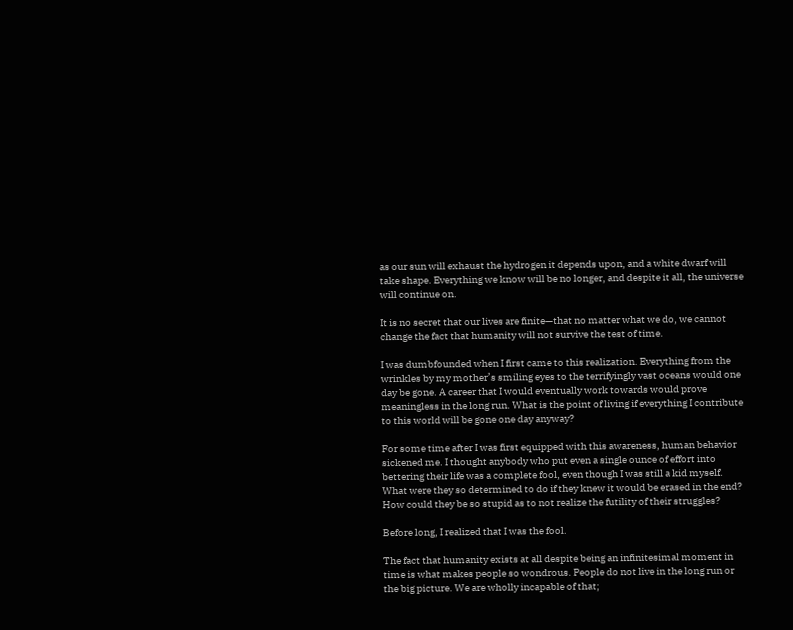as our sun will exhaust the hydrogen it depends upon, and a white dwarf will take shape. Everything we know will be no longer, and despite it all, the universe will continue on.

It is no secret that our lives are finite—that no matter what we do, we cannot change the fact that humanity will not survive the test of time.

I was dumbfounded when I first came to this realization. Everything from the wrinkles by my mother’s smiling eyes to the terrifyingly vast oceans would one day be gone. A career that I would eventually work towards would prove meaningless in the long run. What is the point of living if everything I contribute to this world will be gone one day anyway?

For some time after I was first equipped with this awareness, human behavior sickened me. I thought anybody who put even a single ounce of effort into bettering their life was a complete fool, even though I was still a kid myself. What were they so determined to do if they knew it would be erased in the end? How could they be so stupid as to not realize the futility of their struggles?

Before long, I realized that I was the fool.

The fact that humanity exists at all despite being an infinitesimal moment in time is what makes people so wondrous. People do not live in the long run or the big picture. We are wholly incapable of that;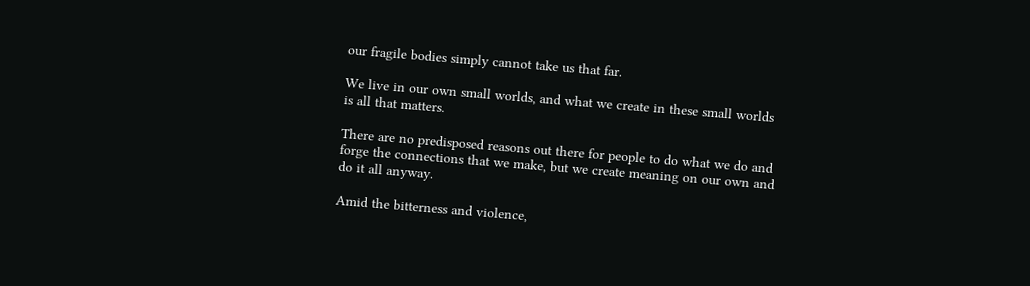our fragile bodies simply cannot take us that far.

We live in our own small worlds, and what we create in these small worlds is all that matters.

There are no predisposed reasons out there for people to do what we do and forge the connections that we make, but we create meaning on our own and do it all anyway.

Amid the bitterness and violence,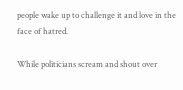people wake up to challenge it and love in the face of hatred.

While politicians scream and shout over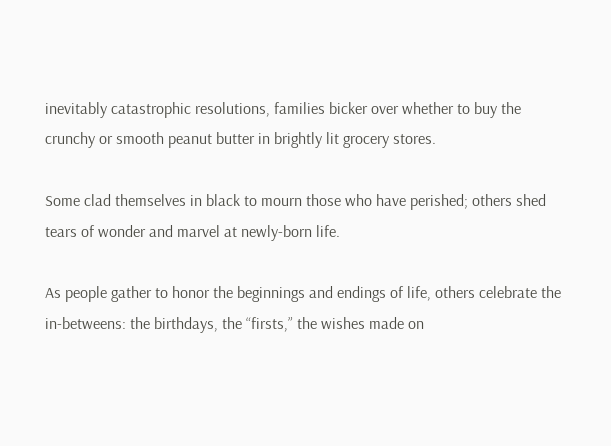inevitably catastrophic resolutions, families bicker over whether to buy the crunchy or smooth peanut butter in brightly lit grocery stores.

Some clad themselves in black to mourn those who have perished; others shed tears of wonder and marvel at newly-born life.

As people gather to honor the beginnings and endings of life, others celebrate the in-betweens: the birthdays, the “firsts,” the wishes made on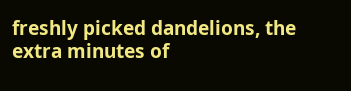freshly picked dandelions, the extra minutes of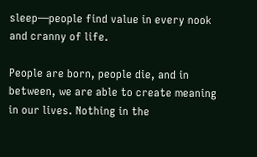sleep—people find value in every nook and cranny of life.

People are born, people die, and in between, we are able to create meaning in our lives. Nothing in the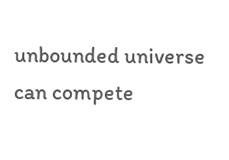unbounded universe can compete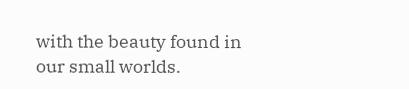with the beauty found in our small worlds.